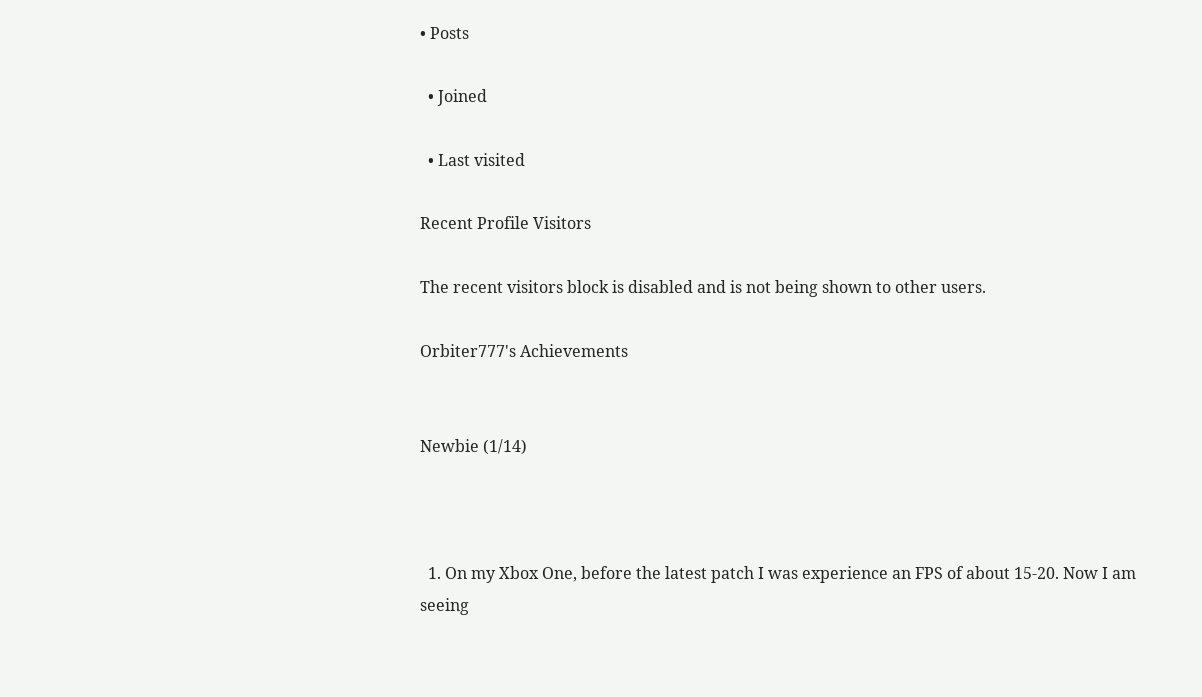• Posts

  • Joined

  • Last visited

Recent Profile Visitors

The recent visitors block is disabled and is not being shown to other users.

Orbiter777's Achievements


Newbie (1/14)



  1. On my Xbox One, before the latest patch I was experience an FPS of about 15-20. Now I am seeing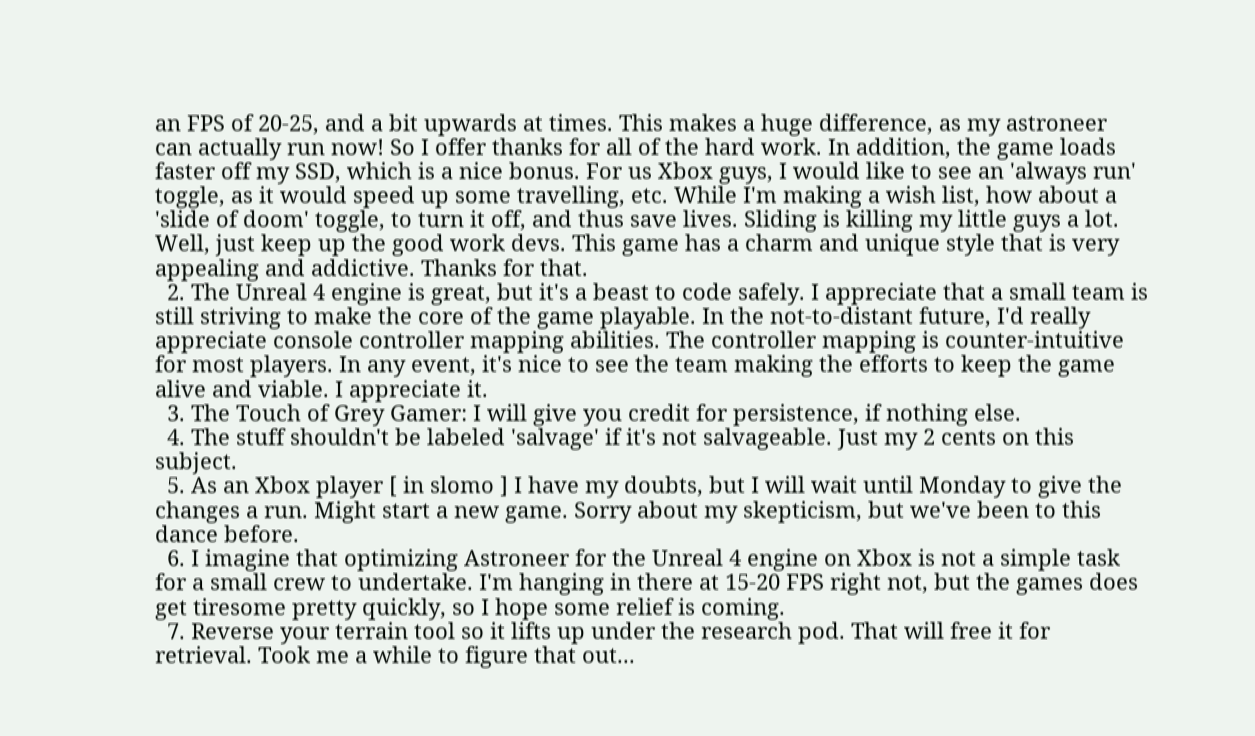an FPS of 20-25, and a bit upwards at times. This makes a huge difference, as my astroneer can actually run now! So I offer thanks for all of the hard work. In addition, the game loads faster off my SSD, which is a nice bonus. For us Xbox guys, I would like to see an 'always run' toggle, as it would speed up some travelling, etc. While I'm making a wish list, how about a 'slide of doom' toggle, to turn it off, and thus save lives. Sliding is killing my little guys a lot. Well, just keep up the good work devs. This game has a charm and unique style that is very appealing and addictive. Thanks for that.
  2. The Unreal 4 engine is great, but it's a beast to code safely. I appreciate that a small team is still striving to make the core of the game playable. In the not-to-distant future, I'd really appreciate console controller mapping abilities. The controller mapping is counter-intuitive for most players. In any event, it's nice to see the team making the efforts to keep the game alive and viable. I appreciate it.
  3. The Touch of Grey Gamer: I will give you credit for persistence, if nothing else.
  4. The stuff shouldn't be labeled 'salvage' if it's not salvageable. Just my 2 cents on this subject.
  5. As an Xbox player [ in slomo ] I have my doubts, but I will wait until Monday to give the changes a run. Might start a new game. Sorry about my skepticism, but we've been to this dance before.
  6. I imagine that optimizing Astroneer for the Unreal 4 engine on Xbox is not a simple task for a small crew to undertake. I'm hanging in there at 15-20 FPS right not, but the games does get tiresome pretty quickly, so I hope some relief is coming.
  7. Reverse your terrain tool so it lifts up under the research pod. That will free it for retrieval. Took me a while to figure that out...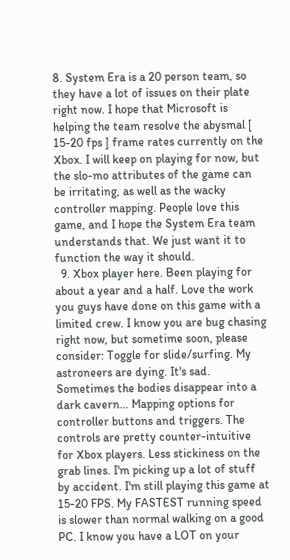8. System Era is a 20 person team, so they have a lot of issues on their plate right now. I hope that Microsoft is helping the team resolve the abysmal [ 15-20 fps ] frame rates currently on the Xbox. I will keep on playing for now, but the slo-mo attributes of the game can be irritating, as well as the wacky controller mapping. People love this game, and I hope the System Era team understands that. We just want it to function the way it should.
  9. Xbox player here. Been playing for about a year and a half. Love the work you guys have done on this game with a limited crew. I know you are bug chasing right now, but sometime soon, please consider: Toggle for slide/surfing. My astroneers are dying. It's sad. Sometimes the bodies disappear into a dark cavern... Mapping options for controller buttons and triggers. The controls are pretty counter-intuitive for Xbox players. Less stickiness on the grab lines. I'm picking up a lot of stuff by accident. I'm still playing this game at 15-20 FPS. My FASTEST running speed is slower than normal walking on a good PC. I know you have a LOT on your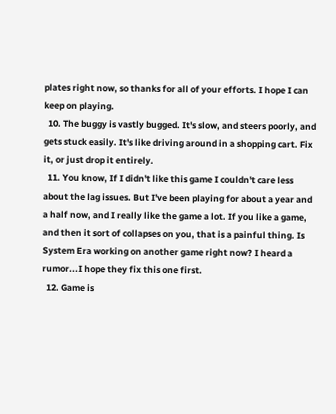plates right now, so thanks for all of your efforts. I hope I can keep on playing.
  10. The buggy is vastly bugged. It's slow, and steers poorly, and gets stuck easily. It's like driving around in a shopping cart. Fix it, or just drop it entirely.
  11. You know, If I didn't like this game I couldn't care less about the lag issues. But I've been playing for about a year and a half now, and I really like the game a lot. If you like a game, and then it sort of collapses on you, that is a painful thing. Is System Era working on another game right now? I heard a rumor...I hope they fix this one first.
  12. Game is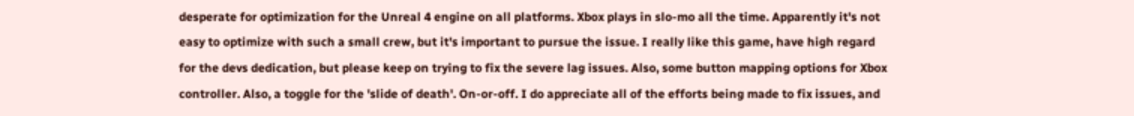desperate for optimization for the Unreal 4 engine on all platforms. Xbox plays in slo-mo all the time. Apparently it's not easy to optimize with such a small crew, but it's important to pursue the issue. I really like this game, have high regard for the devs dedication, but please keep on trying to fix the severe lag issues. Also, some button mapping options for Xbox controller. Also, a toggle for the 'slide of death'. On-or-off. I do appreciate all of the efforts being made to fix issues, and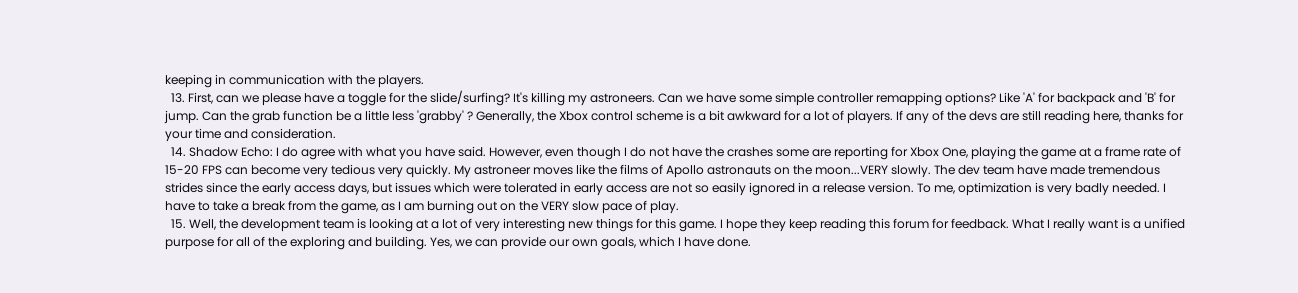keeping in communication with the players.
  13. First, can we please have a toggle for the slide/surfing? It's killing my astroneers. Can we have some simple controller remapping options? Like 'A' for backpack and 'B' for jump. Can the grab function be a little less 'grabby' ? Generally, the Xbox control scheme is a bit awkward for a lot of players. If any of the devs are still reading here, thanks for your time and consideration.
  14. Shadow Echo: I do agree with what you have said. However, even though I do not have the crashes some are reporting for Xbox One, playing the game at a frame rate of 15-20 FPS can become very tedious very quickly. My astroneer moves like the films of Apollo astronauts on the moon...VERY slowly. The dev team have made tremendous strides since the early access days, but issues which were tolerated in early access are not so easily ignored in a release version. To me, optimization is very badly needed. I have to take a break from the game, as I am burning out on the VERY slow pace of play.
  15. Well, the development team is looking at a lot of very interesting new things for this game. I hope they keep reading this forum for feedback. What I really want is a unified purpose for all of the exploring and building. Yes, we can provide our own goals, which I have done.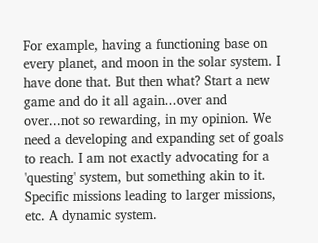For example, having a functioning base on every planet, and moon in the solar system. I have done that. But then what? Start a new game and do it all again...over and over...not so rewarding, in my opinion. We need a developing and expanding set of goals to reach. I am not exactly advocating for a 'questing' system, but something akin to it. Specific missions leading to larger missions, etc. A dynamic system.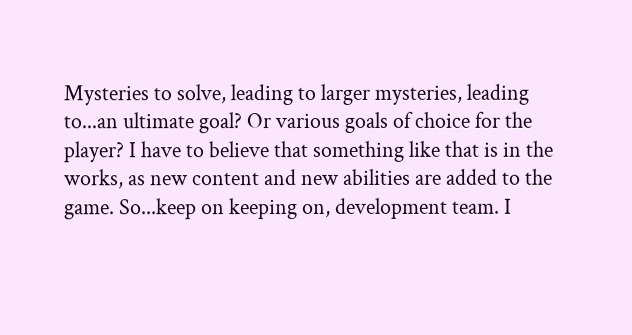Mysteries to solve, leading to larger mysteries, leading to...an ultimate goal? Or various goals of choice for the player? I have to believe that something like that is in the works, as new content and new abilities are added to the game. So...keep on keeping on, development team. I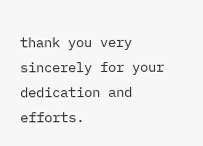thank you very sincerely for your dedication and efforts.